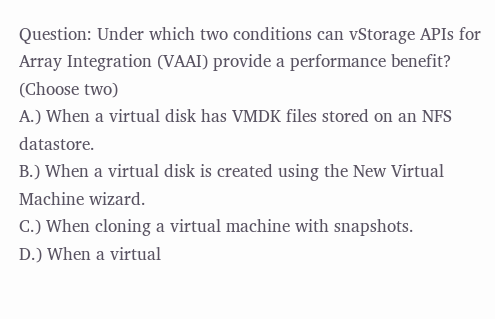Question: Under which two conditions can vStorage APIs for Array Integration (VAAI) provide a performance benefit? (Choose two)
A.) When a virtual disk has VMDK files stored on an NFS datastore.
B.) When a virtual disk is created using the New Virtual Machine wizard.
C.) When cloning a virtual machine with snapshots.
D.) When a virtual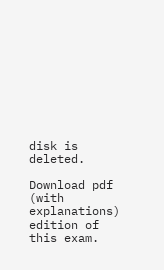disk is deleted.

Download pdf (with explanations) edition of this exam.